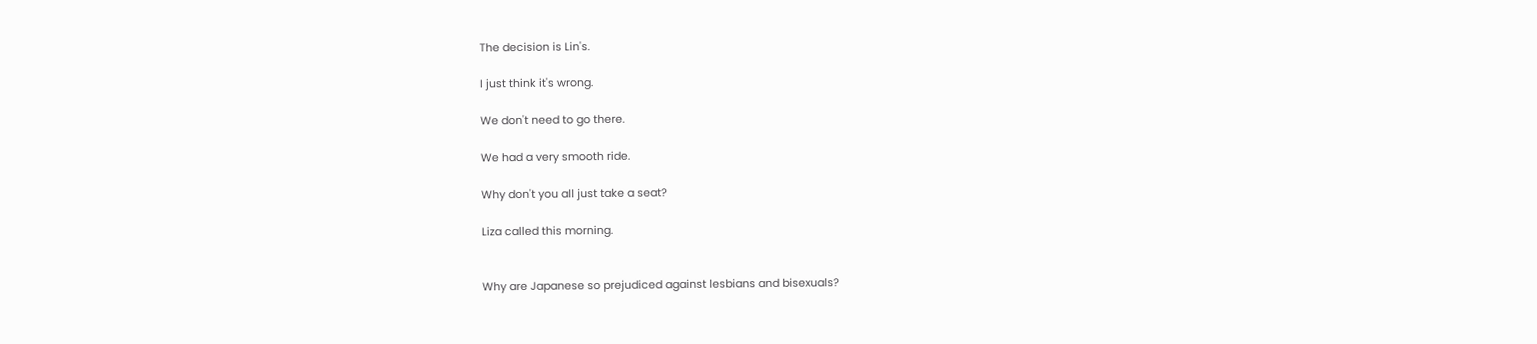The decision is Lin's.

I just think it's wrong.

We don't need to go there.

We had a very smooth ride.

Why don't you all just take a seat?

Liza called this morning.


Why are Japanese so prejudiced against lesbians and bisexuals?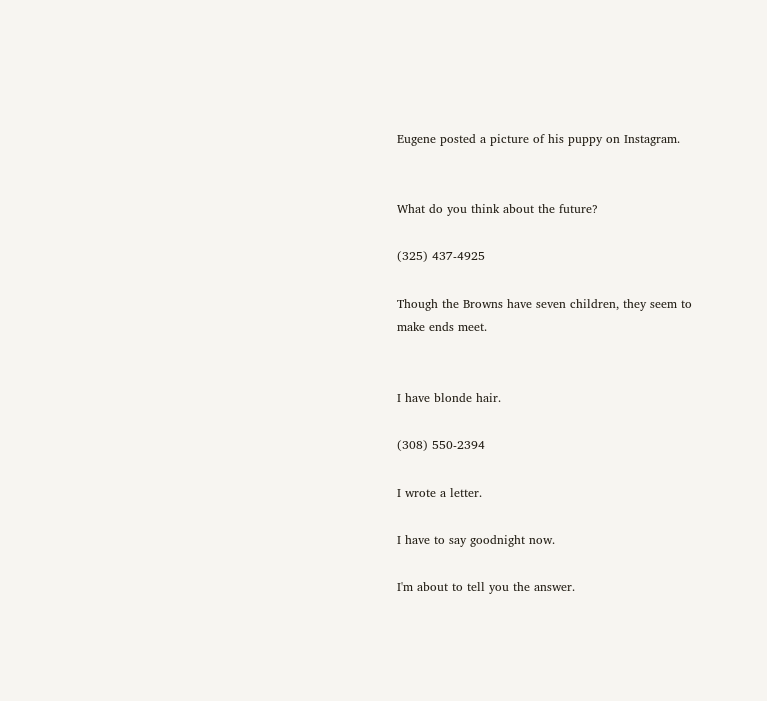Eugene posted a picture of his puppy on Instagram.


What do you think about the future?

(325) 437-4925

Though the Browns have seven children, they seem to make ends meet.


I have blonde hair.

(308) 550-2394

I wrote a letter.

I have to say goodnight now.

I'm about to tell you the answer.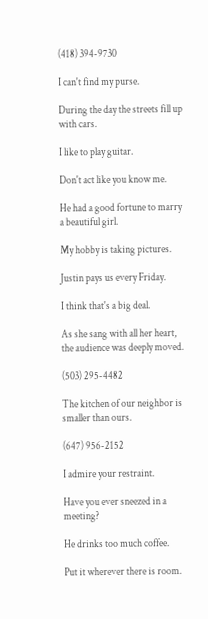(418) 394-9730

I can't find my purse.

During the day the streets fill up with cars.

I like to play guitar.

Don't act like you know me.

He had a good fortune to marry a beautiful girl.

My hobby is taking pictures.

Justin pays us every Friday.

I think that's a big deal.

As she sang with all her heart, the audience was deeply moved.

(503) 295-4482

The kitchen of our neighbor is smaller than ours.

(647) 956-2152

I admire your restraint.

Have you ever sneezed in a meeting?

He drinks too much coffee.

Put it wherever there is room.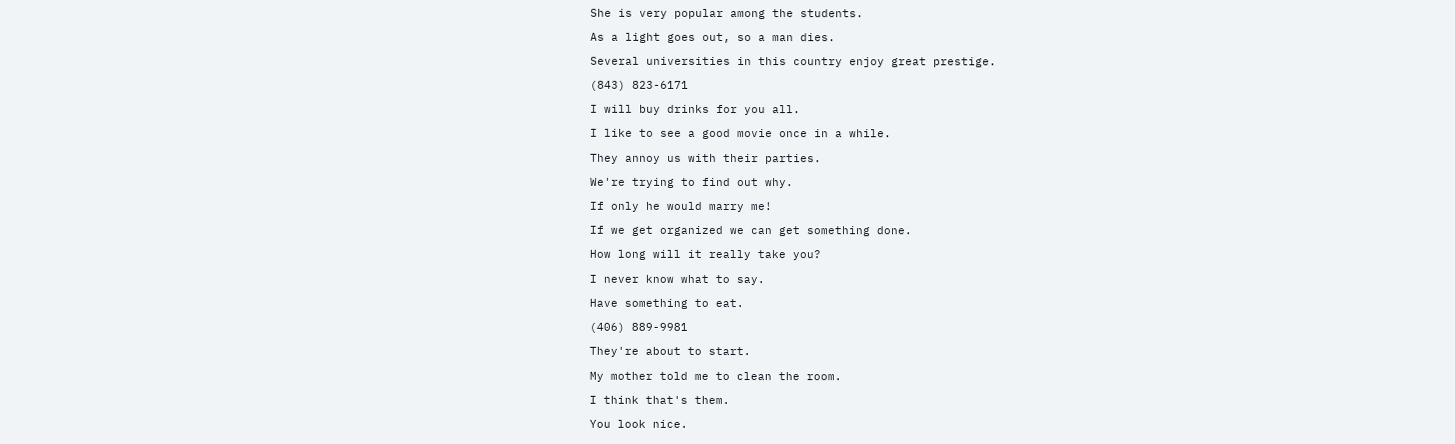She is very popular among the students.

As a light goes out, so a man dies.

Several universities in this country enjoy great prestige.

(843) 823-6171

I will buy drinks for you all.

I like to see a good movie once in a while.

They annoy us with their parties.

We're trying to find out why.

If only he would marry me!

If we get organized we can get something done.

How long will it really take you?

I never know what to say.

Have something to eat.

(406) 889-9981

They're about to start.

My mother told me to clean the room.

I think that's them.

You look nice.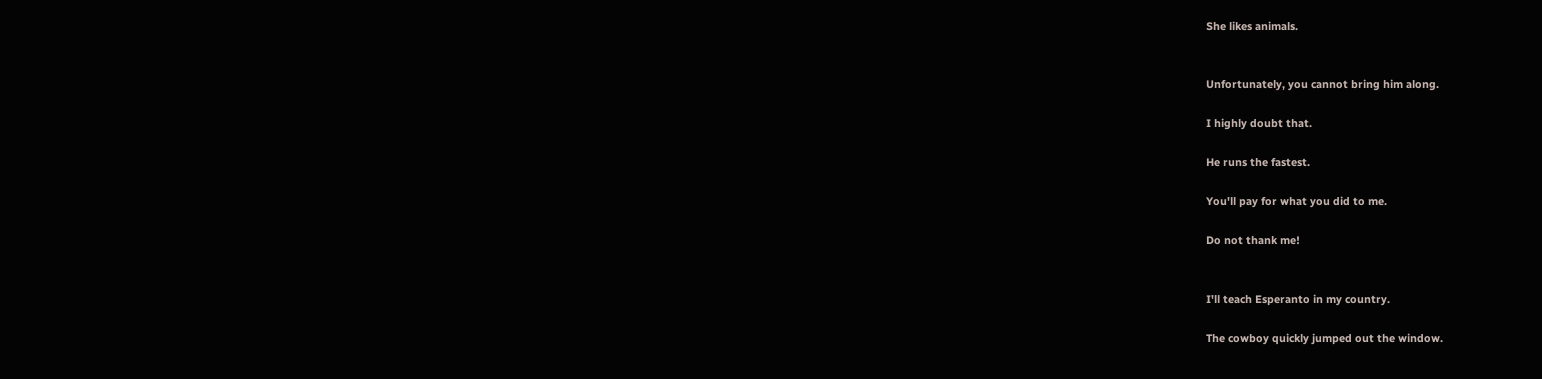She likes animals.


Unfortunately, you cannot bring him along.

I highly doubt that.

He runs the fastest.

You'll pay for what you did to me.

Do not thank me!


I'll teach Esperanto in my country.

The cowboy quickly jumped out the window.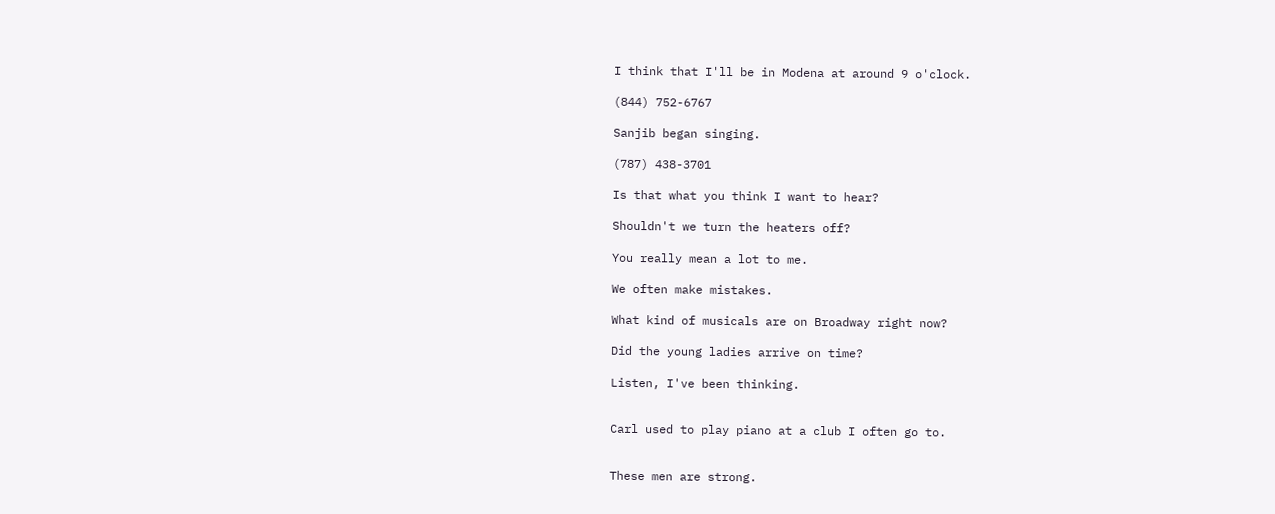I think that I'll be in Modena at around 9 o'clock.

(844) 752-6767

Sanjib began singing.

(787) 438-3701

Is that what you think I want to hear?

Shouldn't we turn the heaters off?

You really mean a lot to me.

We often make mistakes.

What kind of musicals are on Broadway right now?

Did the young ladies arrive on time?

Listen, I've been thinking.


Carl used to play piano at a club I often go to.


These men are strong.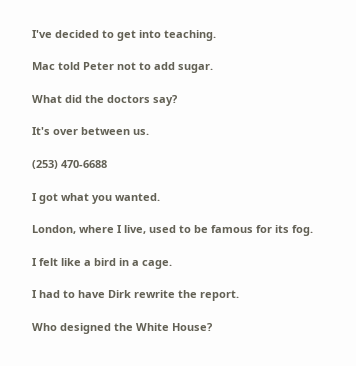I've decided to get into teaching.

Mac told Peter not to add sugar.

What did the doctors say?

It's over between us.

(253) 470-6688

I got what you wanted.

London, where I live, used to be famous for its fog.

I felt like a bird in a cage.

I had to have Dirk rewrite the report.

Who designed the White House?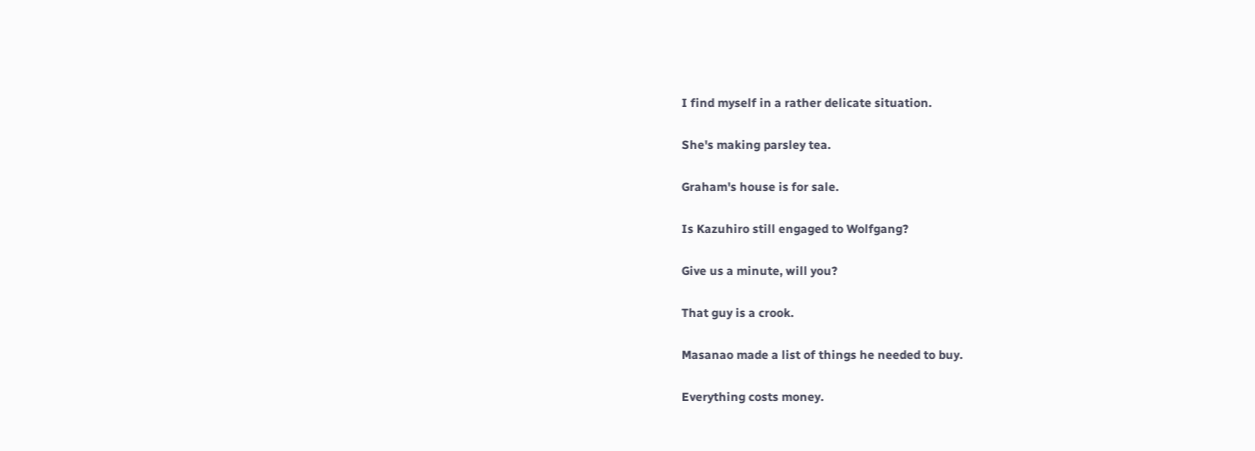I find myself in a rather delicate situation.

She's making parsley tea.

Graham's house is for sale.

Is Kazuhiro still engaged to Wolfgang?

Give us a minute, will you?

That guy is a crook.

Masanao made a list of things he needed to buy.

Everything costs money.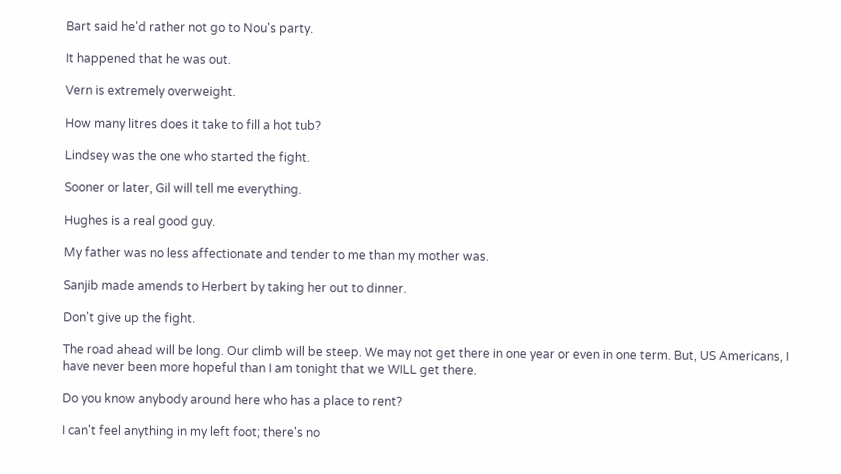Bart said he'd rather not go to Nou's party.

It happened that he was out.

Vern is extremely overweight.

How many litres does it take to fill a hot tub?

Lindsey was the one who started the fight.

Sooner or later, Gil will tell me everything.

Hughes is a real good guy.

My father was no less affectionate and tender to me than my mother was.

Sanjib made amends to Herbert by taking her out to dinner.

Don't give up the fight.

The road ahead will be long. Our climb will be steep. We may not get there in one year or even in one term. But, US Americans, I have never been more hopeful than I am tonight that we WILL get there.

Do you know anybody around here who has a place to rent?

I can't feel anything in my left foot; there's no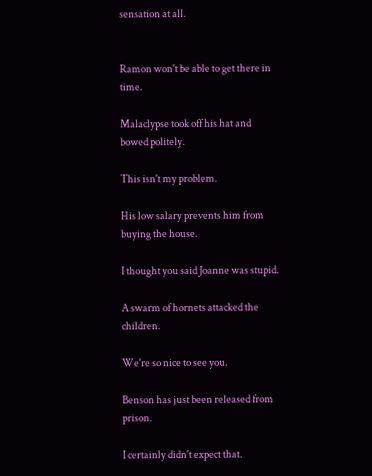sensation at all.


Ramon won't be able to get there in time.

Malaclypse took off his hat and bowed politely.

This isn't my problem.

His low salary prevents him from buying the house.

I thought you said Joanne was stupid.

A swarm of hornets attacked the children.

We're so nice to see you.

Benson has just been released from prison.

I certainly didn't expect that.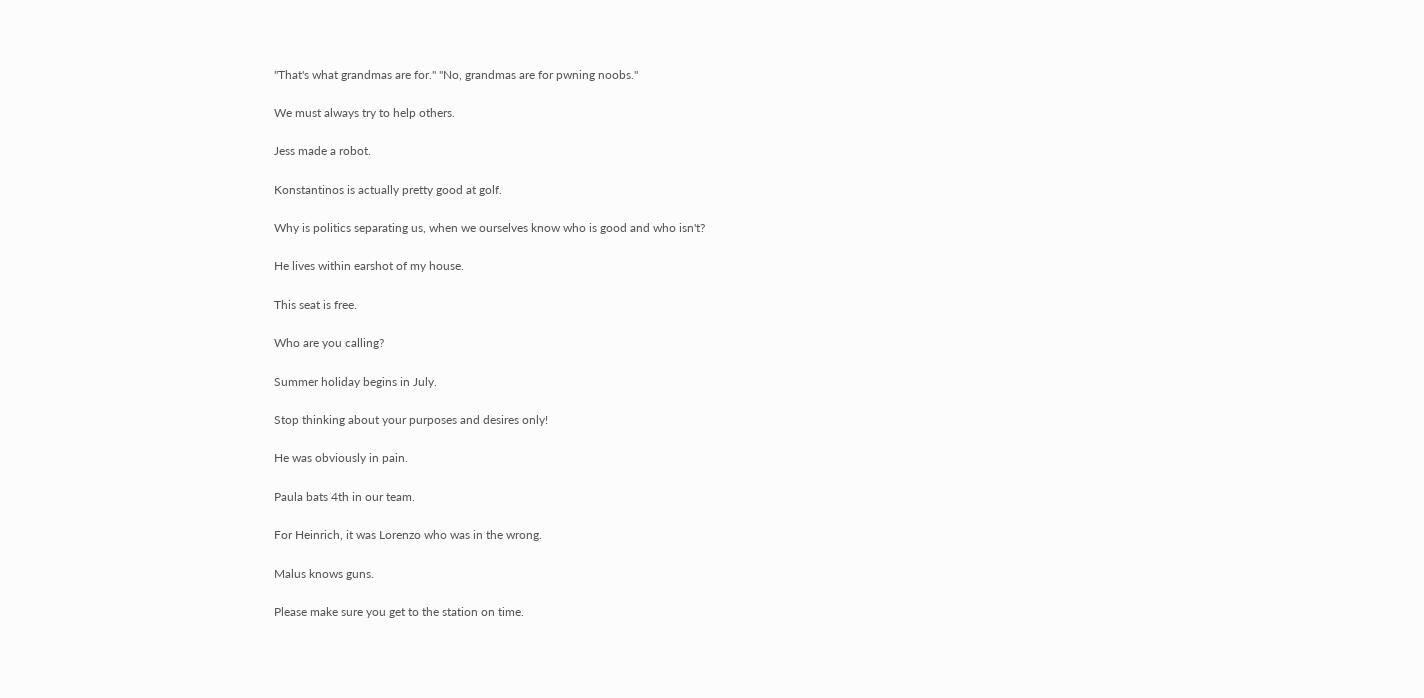"That's what grandmas are for." "No, grandmas are for pwning noobs."

We must always try to help others.

Jess made a robot.

Konstantinos is actually pretty good at golf.

Why is politics separating us, when we ourselves know who is good and who isn't?

He lives within earshot of my house.

This seat is free.

Who are you calling?

Summer holiday begins in July.

Stop thinking about your purposes and desires only!

He was obviously in pain.

Paula bats 4th in our team.

For Heinrich, it was Lorenzo who was in the wrong.

Malus knows guns.

Please make sure you get to the station on time.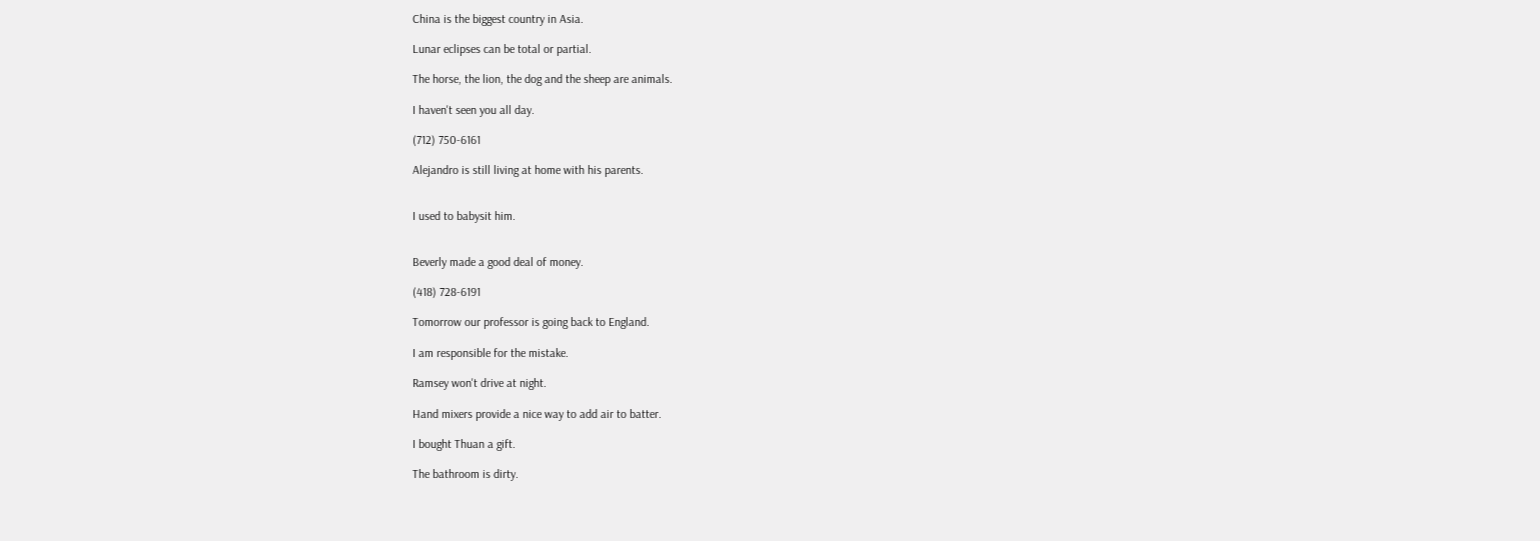China is the biggest country in Asia.

Lunar eclipses can be total or partial.

The horse, the lion, the dog and the sheep are animals.

I haven't seen you all day.

(712) 750-6161

Alejandro is still living at home with his parents.


I used to babysit him.


Beverly made a good deal of money.

(418) 728-6191

Tomorrow our professor is going back to England.

I am responsible for the mistake.

Ramsey won't drive at night.

Hand mixers provide a nice way to add air to batter.

I bought Thuan a gift.

The bathroom is dirty.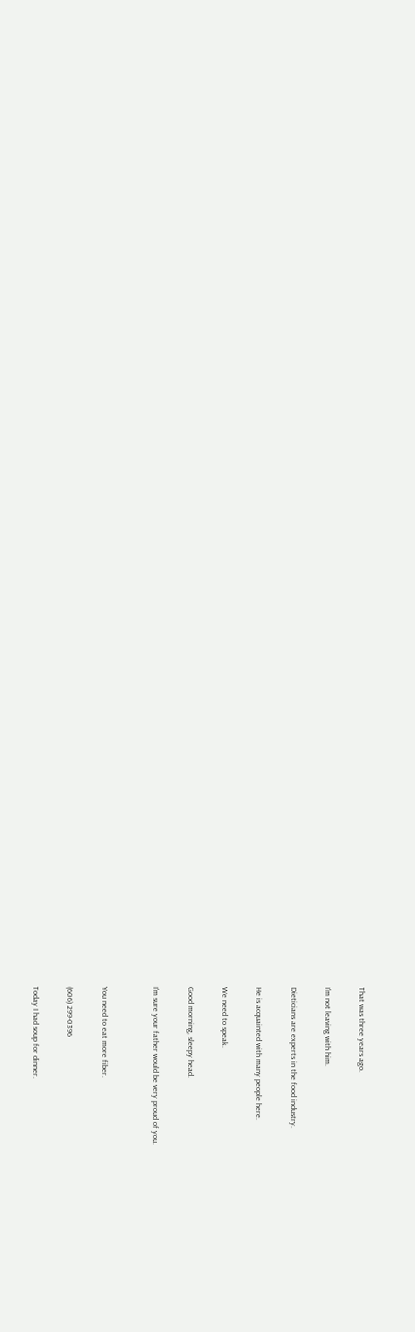That was three years ago.

I'm not leaving with him.

Dieticians are experts in the food industry.

He is acquainted with many people here.

We need to speak.

Good morning, sleepy head.

I'm sure your father would be very proud of you.


You need to eat more fiber.

(606) 299-0396

Today I had soup for dinner.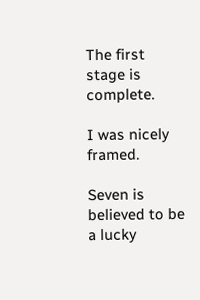The first stage is complete.

I was nicely framed.

Seven is believed to be a lucky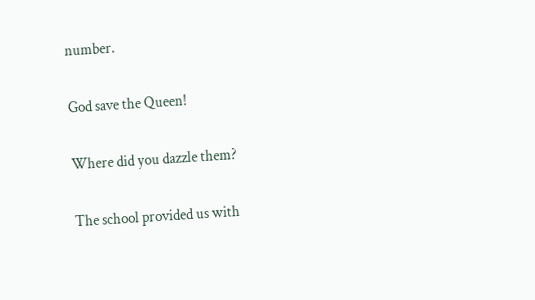number.

God save the Queen!

Where did you dazzle them?

The school provided us with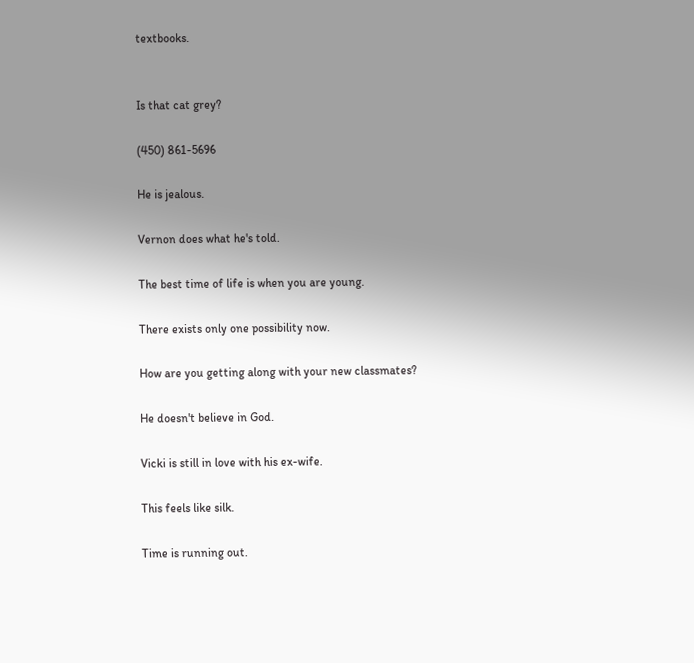textbooks.


Is that cat grey?

(450) 861-5696

He is jealous.

Vernon does what he's told.

The best time of life is when you are young.

There exists only one possibility now.

How are you getting along with your new classmates?

He doesn't believe in God.

Vicki is still in love with his ex-wife.

This feels like silk.

Time is running out.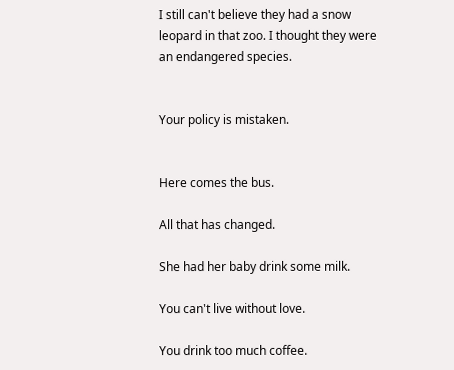I still can't believe they had a snow leopard in that zoo. I thought they were an endangered species.


Your policy is mistaken.


Here comes the bus.

All that has changed.

She had her baby drink some milk.

You can't live without love.

You drink too much coffee.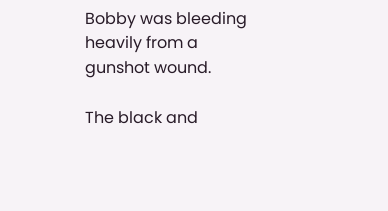Bobby was bleeding heavily from a gunshot wound.

The black and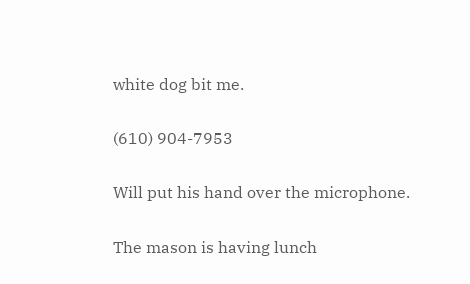white dog bit me.

(610) 904-7953

Will put his hand over the microphone.

The mason is having lunch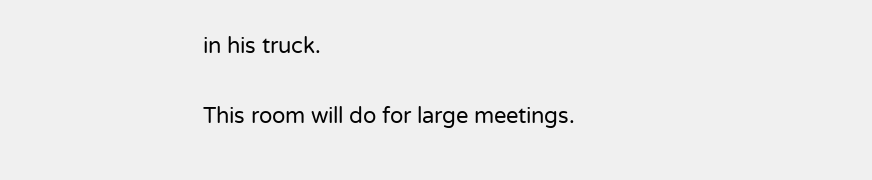in his truck.

This room will do for large meetings.